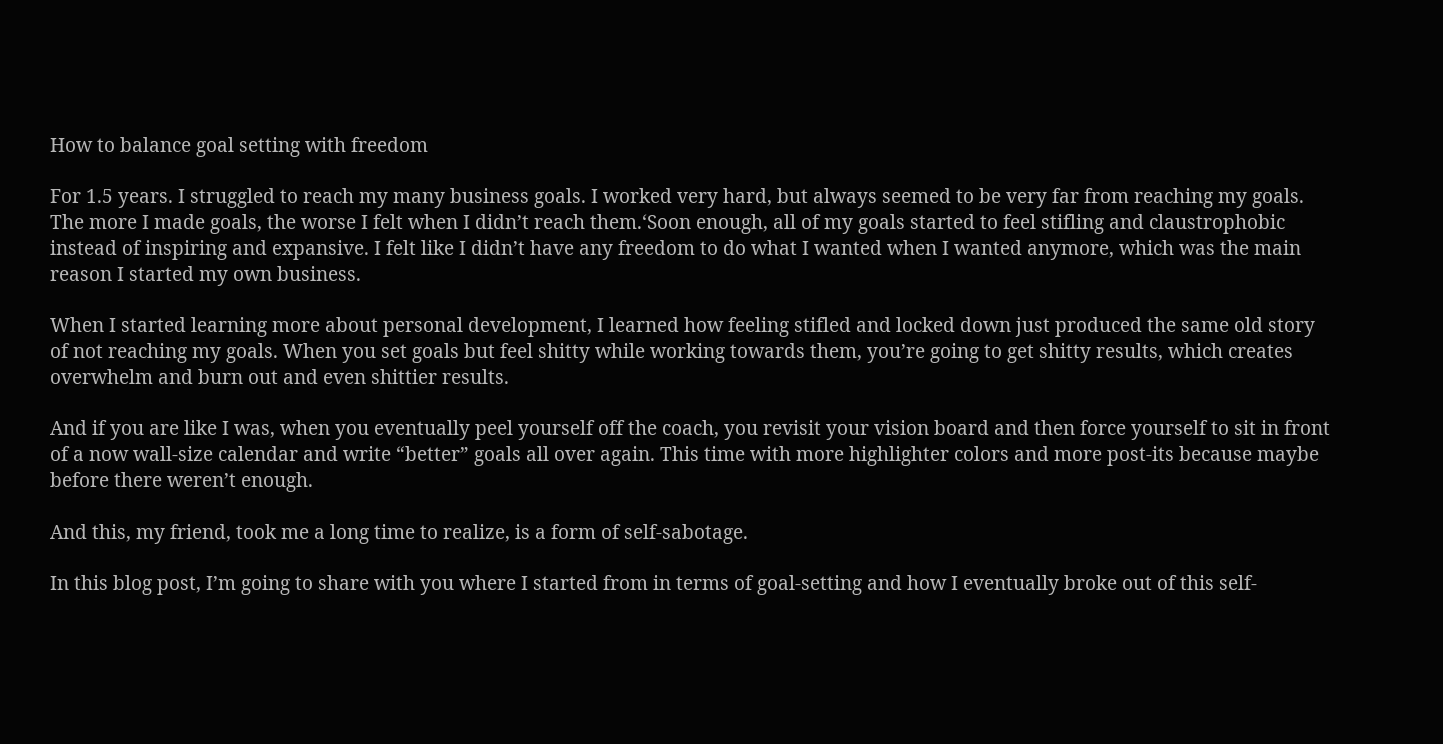How to balance goal setting with freedom

For 1.5 years. I struggled to reach my many business goals. I worked very hard, but always seemed to be very far from reaching my goals. The more I made goals, the worse I felt when I didn’t reach them.‘Soon enough, all of my goals started to feel stifling and claustrophobic instead of inspiring and expansive. I felt like I didn’t have any freedom to do what I wanted when I wanted anymore, which was the main reason I started my own business.

When I started learning more about personal development, I learned how feeling stifled and locked down just produced the same old story of not reaching my goals. When you set goals but feel shitty while working towards them, you’re going to get shitty results, which creates overwhelm and burn out and even shittier results.

And if you are like I was, when you eventually peel yourself off the coach, you revisit your vision board and then force yourself to sit in front of a now wall-size calendar and write “better” goals all over again. This time with more highlighter colors and more post-its because maybe before there weren’t enough.

And this, my friend, took me a long time to realize, is a form of self-sabotage.

In this blog post, I’m going to share with you where I started from in terms of goal-setting and how I eventually broke out of this self-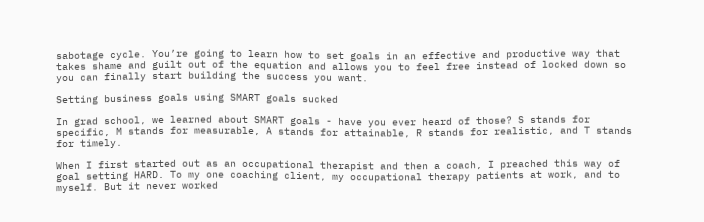sabotage cycle. You’re going to learn how to set goals in an effective and productive way that takes shame and guilt out of the equation and allows you to feel free instead of locked down so you can finally start building the success you want.

Setting business goals using SMART goals sucked

In grad school, we learned about SMART goals - have you ever heard of those? S stands for specific, M stands for measurable, A stands for attainable, R stands for realistic, and T stands for timely.

When I first started out as an occupational therapist and then a coach, I preached this way of goal setting HARD. To my one coaching client, my occupational therapy patients at work, and to myself. But it never worked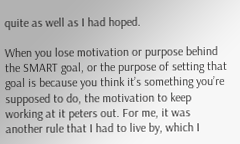quite as well as I had hoped.

When you lose motivation or purpose behind the SMART goal, or the purpose of setting that goal is because you think it’s something you’re supposed to do, the motivation to keep working at it peters out. For me, it was another rule that I had to live by, which I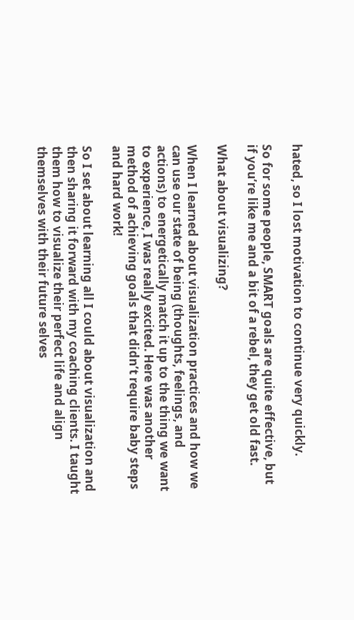hated, so I lost motivation to continue very quickly.

So for some people, SMART goals are quite effective, but if you’re like me and a bit of a rebel, they get old fast.

What about visualizing?

When I learned about visualization practices and how we can use our state of being (thoughts, feelings, and actions) to energetically match it up to the thing we want to experience, I was really excited. Here was another method of achieving goals that didn’t require baby steps and hard work!

So I set about learning all I could about visualization and then sharing it forward with my coaching clients. I taught them how to visualize their perfect life and align themselves with their future selves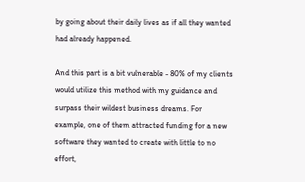by going about their daily lives as if all they wanted had already happened.

And this part is a bit vulnerable - 80% of my clients would utilize this method with my guidance and surpass their wildest business dreams. For example, one of them attracted funding for a new software they wanted to create with little to no effort,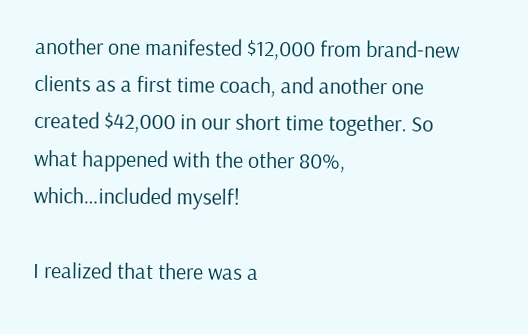another one manifested $12,000 from brand-new clients as a first time coach, and another one created $42,000 in our short time together. So what happened with the other 80%, which…included myself!

I realized that there was a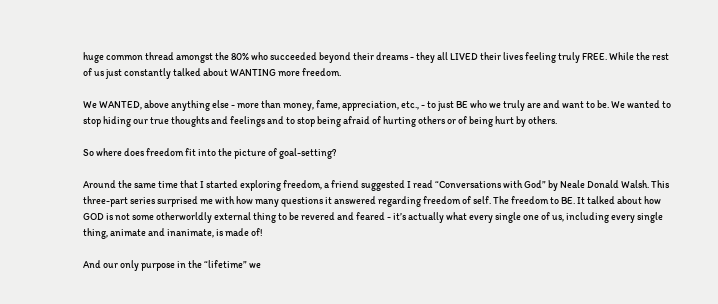huge common thread amongst the 80% who succeeded beyond their dreams - they all LIVED their lives feeling truly FREE. While the rest of us just constantly talked about WANTING more freedom.

We WANTED, above anything else - more than money, fame, appreciation, etc., - to just BE who we truly are and want to be. We wanted to stop hiding our true thoughts and feelings and to stop being afraid of hurting others or of being hurt by others.

So where does freedom fit into the picture of goal-setting?

Around the same time that I started exploring freedom, a friend suggested I read “Conversations with God” by Neale Donald Walsh. This three-part series surprised me with how many questions it answered regarding freedom of self. The freedom to BE. It talked about how GOD is not some otherworldly external thing to be revered and feared - it’s actually what every single one of us, including every single thing, animate and inanimate, is made of!

And our only purpose in the “lifetime” we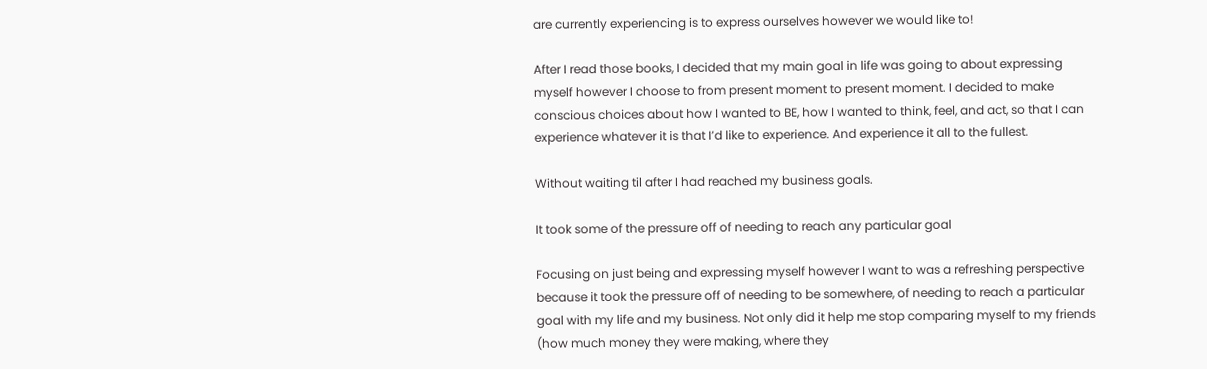are currently experiencing is to express ourselves however we would like to!

After I read those books, I decided that my main goal in life was going to about expressing myself however I choose to from present moment to present moment. I decided to make conscious choices about how I wanted to BE, how I wanted to think, feel, and act, so that I can experience whatever it is that I’d like to experience. And experience it all to the fullest.

Without waiting til after I had reached my business goals.

It took some of the pressure off of needing to reach any particular goal

Focusing on just being and expressing myself however I want to was a refreshing perspective because it took the pressure off of needing to be somewhere, of needing to reach a particular goal with my life and my business. Not only did it help me stop comparing myself to my friends (how much money they were making, where they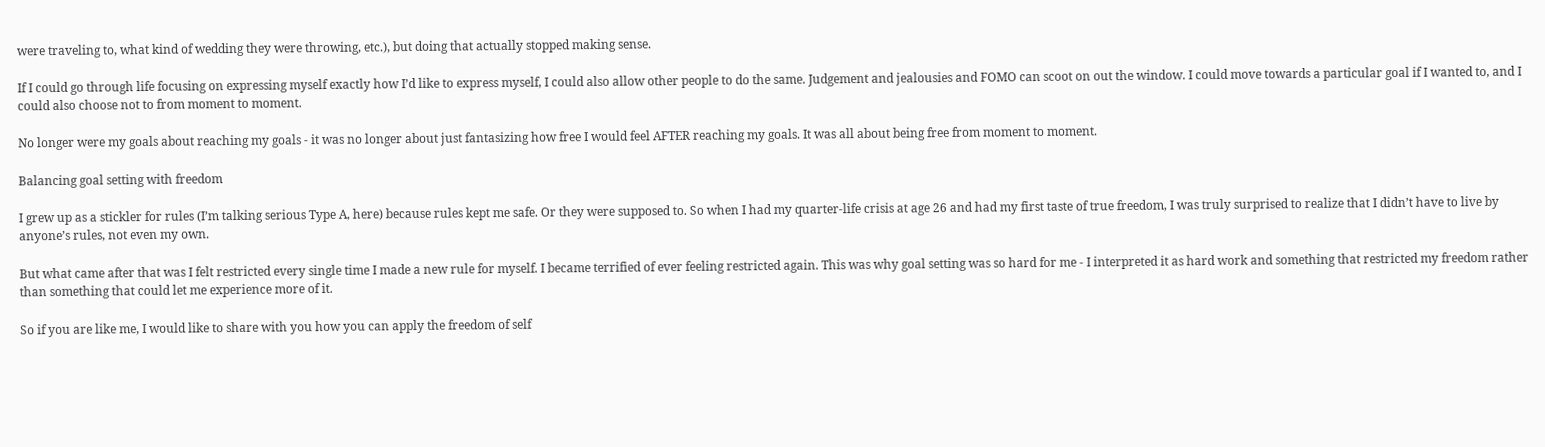were traveling to, what kind of wedding they were throwing, etc.), but doing that actually stopped making sense.

If I could go through life focusing on expressing myself exactly how I’d like to express myself, I could also allow other people to do the same. Judgement and jealousies and FOMO can scoot on out the window. I could move towards a particular goal if I wanted to, and I could also choose not to from moment to moment.

No longer were my goals about reaching my goals - it was no longer about just fantasizing how free I would feel AFTER reaching my goals. It was all about being free from moment to moment.

Balancing goal setting with freedom

I grew up as a stickler for rules (I’m talking serious Type A, here) because rules kept me safe. Or they were supposed to. So when I had my quarter-life crisis at age 26 and had my first taste of true freedom, I was truly surprised to realize that I didn’t have to live by anyone’s rules, not even my own.

But what came after that was I felt restricted every single time I made a new rule for myself. I became terrified of ever feeling restricted again. This was why goal setting was so hard for me - I interpreted it as hard work and something that restricted my freedom rather than something that could let me experience more of it.

So if you are like me, I would like to share with you how you can apply the freedom of self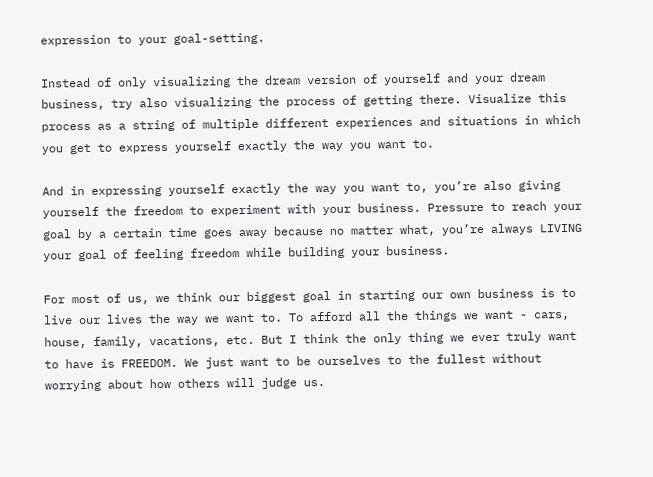expression to your goal-setting.

Instead of only visualizing the dream version of yourself and your dream business, try also visualizing the process of getting there. Visualize this process as a string of multiple different experiences and situations in which you get to express yourself exactly the way you want to.

And in expressing yourself exactly the way you want to, you’re also giving yourself the freedom to experiment with your business. Pressure to reach your goal by a certain time goes away because no matter what, you’re always LIVING your goal of feeling freedom while building your business.

For most of us, we think our biggest goal in starting our own business is to live our lives the way we want to. To afford all the things we want - cars, house, family, vacations, etc. But I think the only thing we ever truly want to have is FREEDOM. We just want to be ourselves to the fullest without worrying about how others will judge us.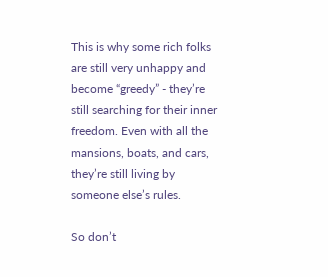This is why some rich folks are still very unhappy and become “greedy” - they’re still searching for their inner freedom. Even with all the mansions, boats, and cars, they’re still living by someone else’s rules.

So don’t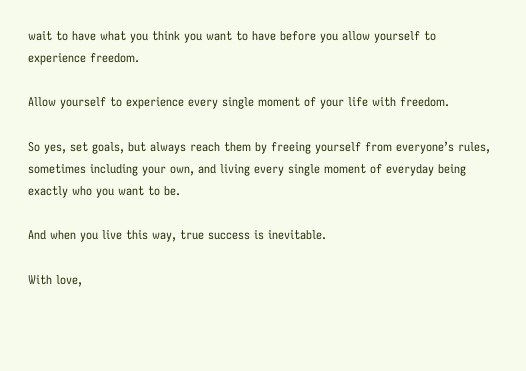wait to have what you think you want to have before you allow yourself to experience freedom.

Allow yourself to experience every single moment of your life with freedom.

So yes, set goals, but always reach them by freeing yourself from everyone’s rules, sometimes including your own, and living every single moment of everyday being exactly who you want to be.

And when you live this way, true success is inevitable.

With love,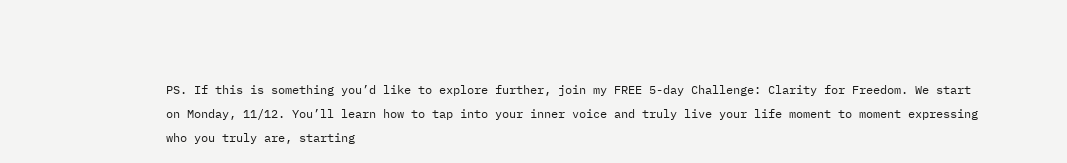PS. If this is something you’d like to explore further, join my FREE 5-day Challenge: Clarity for Freedom. We start on Monday, 11/12. You’ll learn how to tap into your inner voice and truly live your life moment to moment expressing who you truly are, starting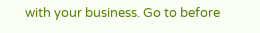with your business. Go to before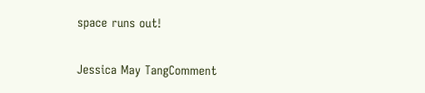space runs out!

Jessica May TangComment